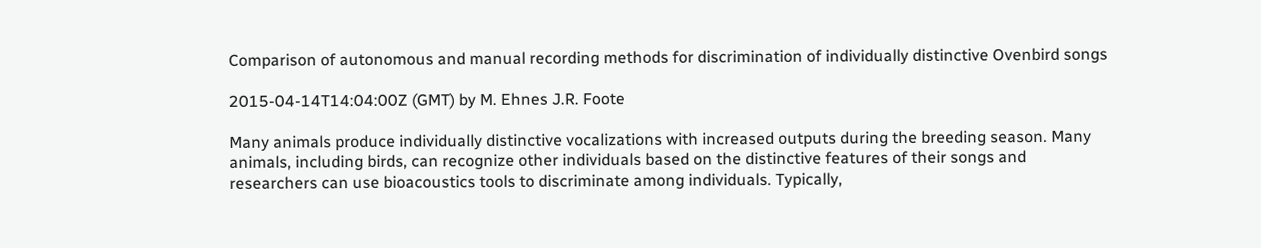Comparison of autonomous and manual recording methods for discrimination of individually distinctive Ovenbird songs

2015-04-14T14:04:00Z (GMT) by M. Ehnes J.R. Foote

Many animals produce individually distinctive vocalizations with increased outputs during the breeding season. Many animals, including birds, can recognize other individuals based on the distinctive features of their songs and researchers can use bioacoustics tools to discriminate among individuals. Typically,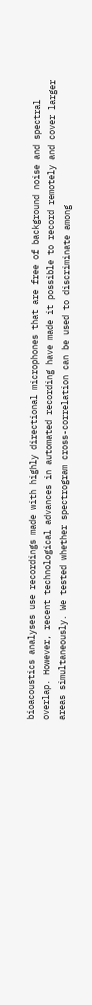bioacoustics analyses use recordings made with highly directional microphones that are free of background noise and spectral overlap. However, recent technological advances in automated recording have made it possible to record remotely and cover larger areas simultaneously. We tested whether spectrogram cross-correlation can be used to discriminate among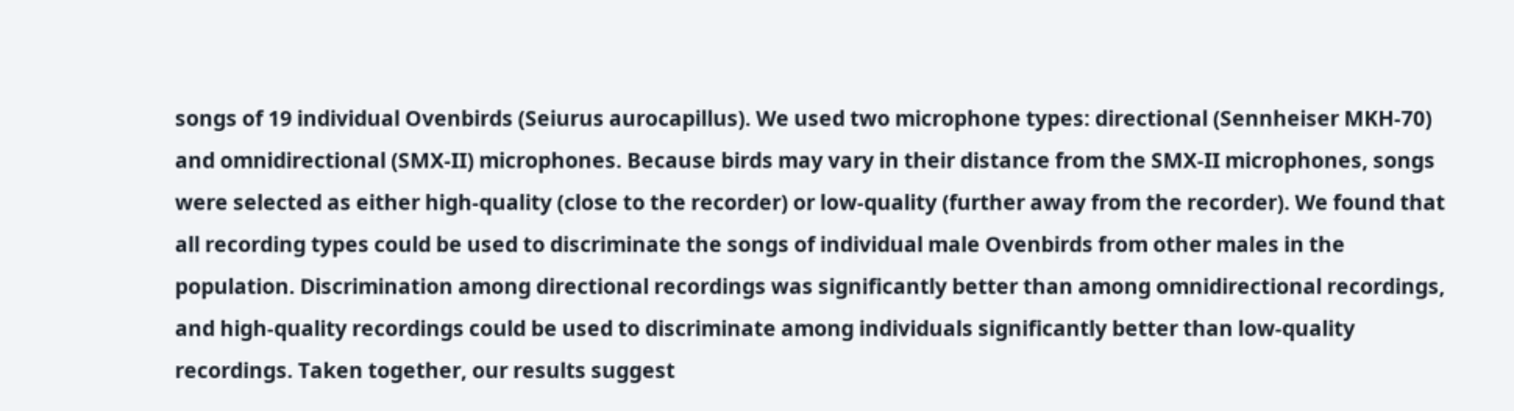songs of 19 individual Ovenbirds (Seiurus aurocapillus). We used two microphone types: directional (Sennheiser MKH-70) and omnidirectional (SMX-II) microphones. Because birds may vary in their distance from the SMX-II microphones, songs were selected as either high-quality (close to the recorder) or low-quality (further away from the recorder). We found that all recording types could be used to discriminate the songs of individual male Ovenbirds from other males in the population. Discrimination among directional recordings was significantly better than among omnidirectional recordings, and high-quality recordings could be used to discriminate among individuals significantly better than low-quality recordings. Taken together, our results suggest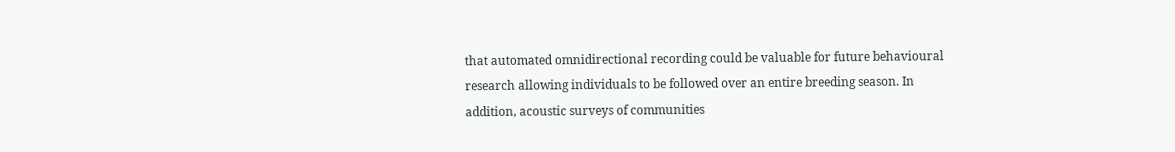that automated omnidirectional recording could be valuable for future behavioural research allowing individuals to be followed over an entire breeding season. In addition, acoustic surveys of communities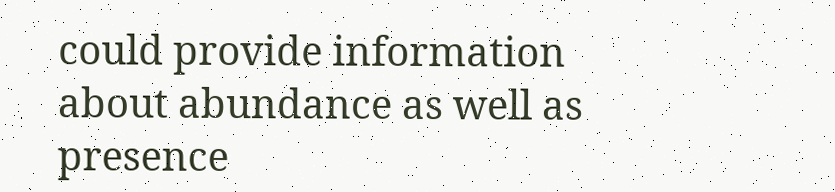could provide information about abundance as well as presence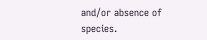and/or absence of species.